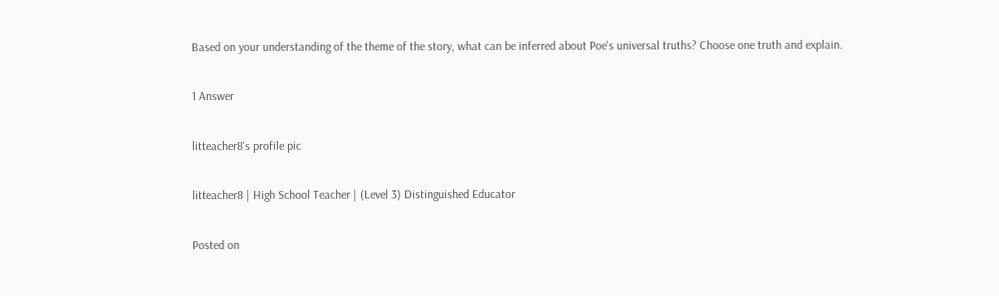Based on your understanding of the theme of the story, what can be inferred about Poe's universal truths? Choose one truth and explain.

1 Answer

litteacher8's profile pic

litteacher8 | High School Teacher | (Level 3) Distinguished Educator

Posted on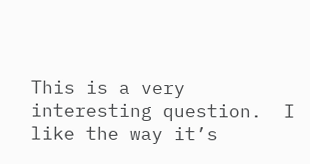This is a very interesting question.  I like the way it’s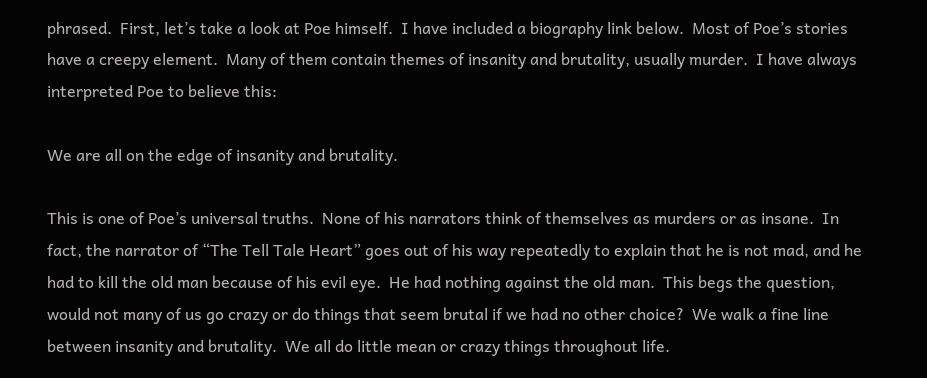phrased.  First, let’s take a look at Poe himself.  I have included a biography link below.  Most of Poe’s stories have a creepy element.  Many of them contain themes of insanity and brutality, usually murder.  I have always interpreted Poe to believe this:

We are all on the edge of insanity and brutality.

This is one of Poe’s universal truths.  None of his narrators think of themselves as murders or as insane.  In fact, the narrator of “The Tell Tale Heart” goes out of his way repeatedly to explain that he is not mad, and he had to kill the old man because of his evil eye.  He had nothing against the old man.  This begs the question, would not many of us go crazy or do things that seem brutal if we had no other choice?  We walk a fine line between insanity and brutality.  We all do little mean or crazy things throughout life.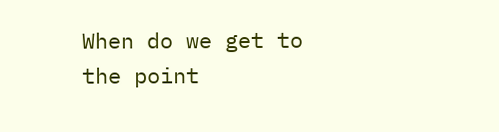When do we get to the point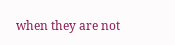when they are not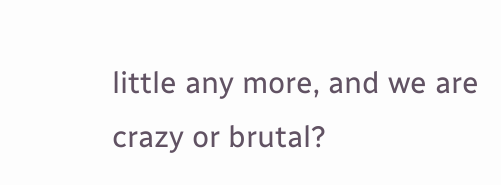little any more, and we are crazy or brutal?